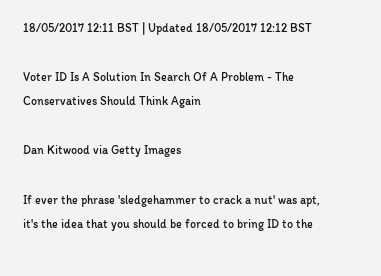18/05/2017 12:11 BST | Updated 18/05/2017 12:12 BST

Voter ID Is A Solution In Search Of A Problem - The Conservatives Should Think Again

Dan Kitwood via Getty Images

If ever the phrase 'sledgehammer to crack a nut' was apt, it's the idea that you should be forced to bring ID to the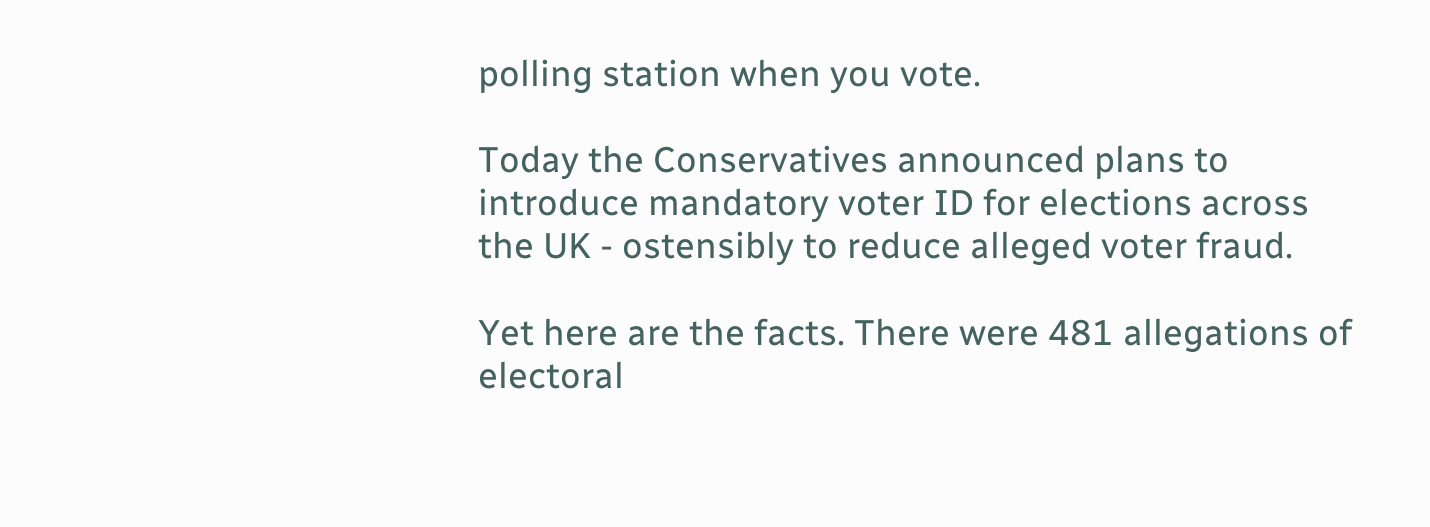polling station when you vote.

Today the Conservatives announced plans to introduce mandatory voter ID for elections across the UK - ostensibly to reduce alleged voter fraud.

Yet here are the facts. There were 481 allegations of electoral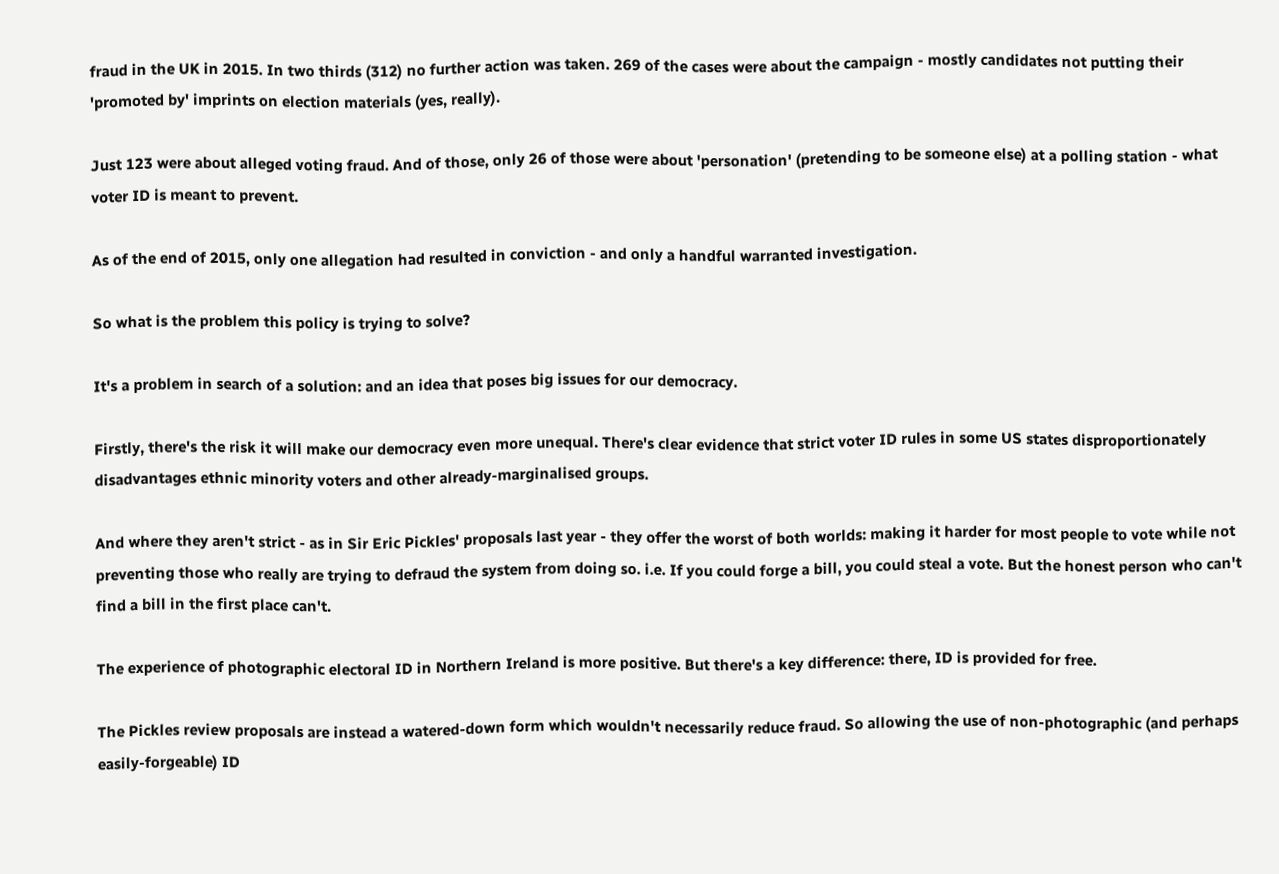fraud in the UK in 2015. In two thirds (312) no further action was taken. 269 of the cases were about the campaign - mostly candidates not putting their 'promoted by' imprints on election materials (yes, really).

Just 123 were about alleged voting fraud. And of those, only 26 of those were about 'personation' (pretending to be someone else) at a polling station - what voter ID is meant to prevent.

As of the end of 2015, only one allegation had resulted in conviction - and only a handful warranted investigation.

So what is the problem this policy is trying to solve?

It's a problem in search of a solution: and an idea that poses big issues for our democracy.

Firstly, there's the risk it will make our democracy even more unequal. There's clear evidence that strict voter ID rules in some US states disproportionately disadvantages ethnic minority voters and other already-marginalised groups.

And where they aren't strict - as in Sir Eric Pickles' proposals last year - they offer the worst of both worlds: making it harder for most people to vote while not preventing those who really are trying to defraud the system from doing so. i.e. If you could forge a bill, you could steal a vote. But the honest person who can't find a bill in the first place can't.

The experience of photographic electoral ID in Northern Ireland is more positive. But there's a key difference: there, ID is provided for free.

The Pickles review proposals are instead a watered-down form which wouldn't necessarily reduce fraud. So allowing the use of non-photographic (and perhaps easily-forgeable) ID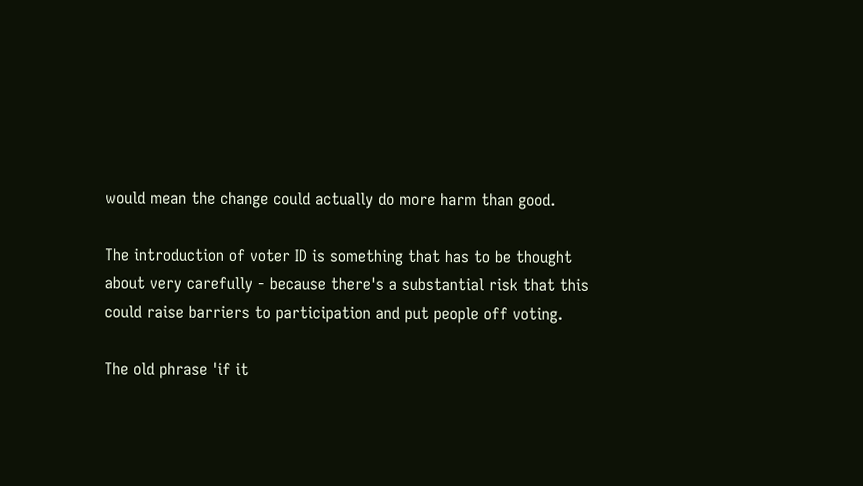would mean the change could actually do more harm than good.

The introduction of voter ID is something that has to be thought about very carefully - because there's a substantial risk that this could raise barriers to participation and put people off voting.

The old phrase 'if it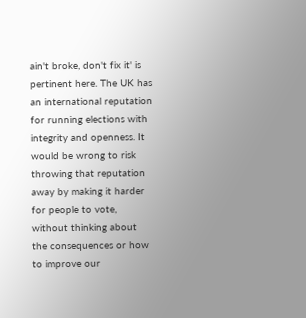ain't broke, don't fix it' is pertinent here. The UK has an international reputation for running elections with integrity and openness. It would be wrong to risk throwing that reputation away by making it harder for people to vote, without thinking about the consequences or how to improve our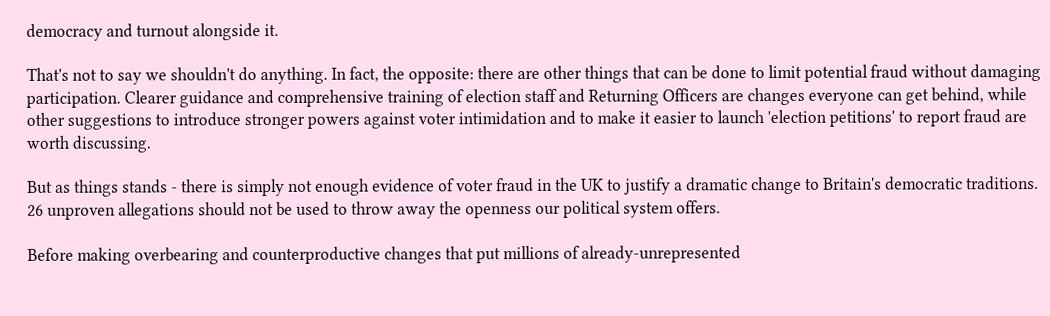democracy and turnout alongside it.

That's not to say we shouldn't do anything. In fact, the opposite: there are other things that can be done to limit potential fraud without damaging participation. Clearer guidance and comprehensive training of election staff and Returning Officers are changes everyone can get behind, while other suggestions to introduce stronger powers against voter intimidation and to make it easier to launch 'election petitions' to report fraud are worth discussing.

But as things stands - there is simply not enough evidence of voter fraud in the UK to justify a dramatic change to Britain's democratic traditions. 26 unproven allegations should not be used to throw away the openness our political system offers.

Before making overbearing and counterproductive changes that put millions of already-unrepresented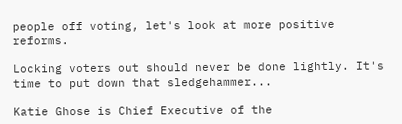people off voting, let's look at more positive reforms.

Locking voters out should never be done lightly. It's time to put down that sledgehammer...

Katie Ghose is Chief Executive of the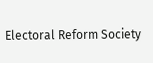Electoral Reform Society